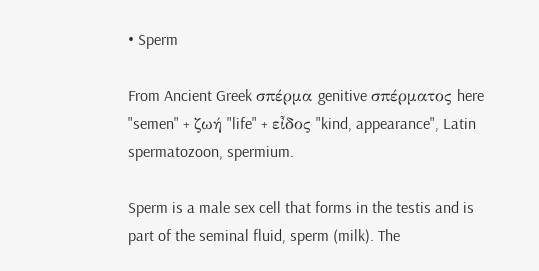• Sperm

From Ancient Greek σπέρμα genitive σπέρματος here "semen" + ζωή "life" + εἶδος "kind, appearance", Latin spermatozoon, spermium.

Sperm is a male sex cell that forms in the testis and is part of the seminal fluid, sperm (milk). The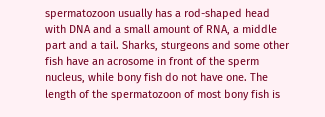spermatozoon usually has a rod-shaped head with DNA and a small amount of RNA, a middle part and a tail. Sharks, sturgeons and some other fish have an acrosome in front of the sperm nucleus, while bony fish do not have one. The length of the spermatozoon of most bony fish is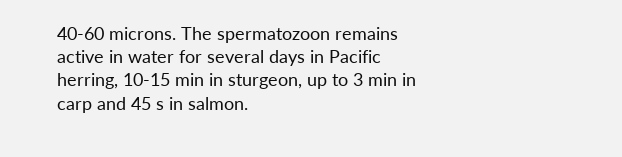40-60 microns. The spermatozoon remains active in water for several days in Pacific herring, 10-15 min in sturgeon, up to 3 min in carp and 45 s in salmon.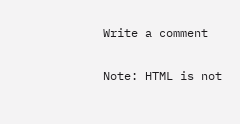Write a comment

Note: HTML is not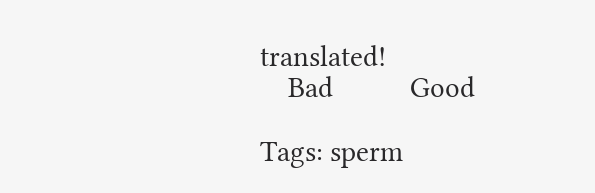translated!
    Bad           Good

Tags: sperm